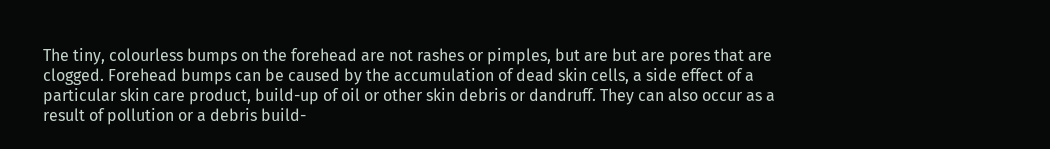The tiny, colourless bumps on the forehead are not rashes or pimples, but are but are pores that are clogged. Forehead bumps can be caused by the accumulation of dead skin cells, a side effect of a particular skin care product, build-up of oil or other skin debris or dandruff. They can also occur as a result of pollution or a debris build-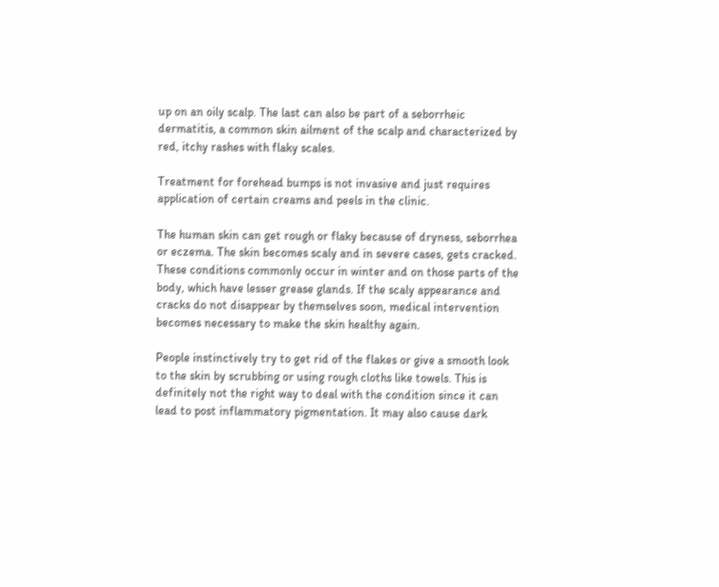up on an oily scalp. The last can also be part of a seborrheic dermatitis, a common skin ailment of the scalp and characterized by red, itchy rashes with flaky scales.

Treatment for forehead bumps is not invasive and just requires application of certain creams and peels in the clinic.

The human skin can get rough or flaky because of dryness, seborrhea or eczema. The skin becomes scaly and in severe cases, gets cracked. These conditions commonly occur in winter and on those parts of the body, which have lesser grease glands. If the scaly appearance and cracks do not disappear by themselves soon, medical intervention becomes necessary to make the skin healthy again.

People instinctively try to get rid of the flakes or give a smooth look to the skin by scrubbing or using rough cloths like towels. This is definitely not the right way to deal with the condition since it can lead to post inflammatory pigmentation. It may also cause dark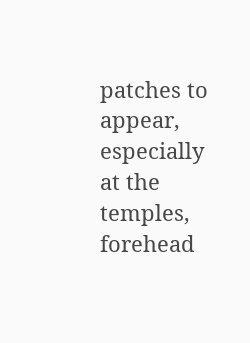patches to appear, especially at the temples, forehead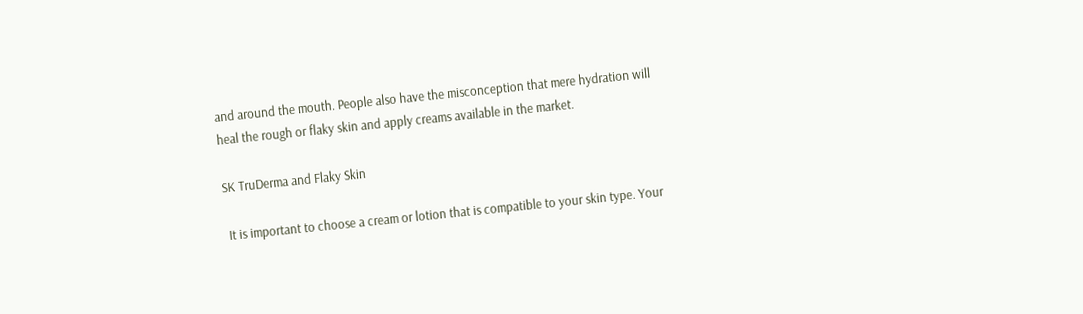and around the mouth. People also have the misconception that mere hydration will heal the rough or flaky skin and apply creams available in the market.

SK TruDerma and Flaky Skin

 It is important to choose a cream or lotion that is compatible to your skin type. Your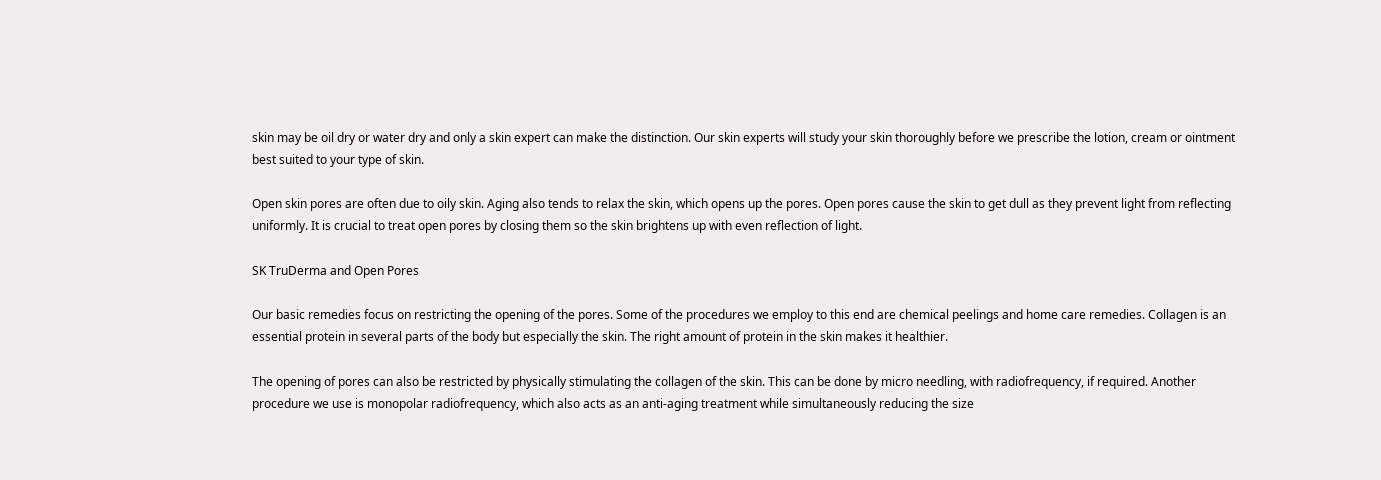skin may be oil dry or water dry and only a skin expert can make the distinction. Our skin experts will study your skin thoroughly before we prescribe the lotion, cream or ointment best suited to your type of skin.

Open skin pores are often due to oily skin. Aging also tends to relax the skin, which opens up the pores. Open pores cause the skin to get dull as they prevent light from reflecting uniformly. It is crucial to treat open pores by closing them so the skin brightens up with even reflection of light.

SK TruDerma and Open Pores

Our basic remedies focus on restricting the opening of the pores. Some of the procedures we employ to this end are chemical peelings and home care remedies. Collagen is an essential protein in several parts of the body but especially the skin. The right amount of protein in the skin makes it healthier.

The opening of pores can also be restricted by physically stimulating the collagen of the skin. This can be done by micro needling, with radiofrequency, if required. Another procedure we use is monopolar radiofrequency, which also acts as an anti-aging treatment while simultaneously reducing the size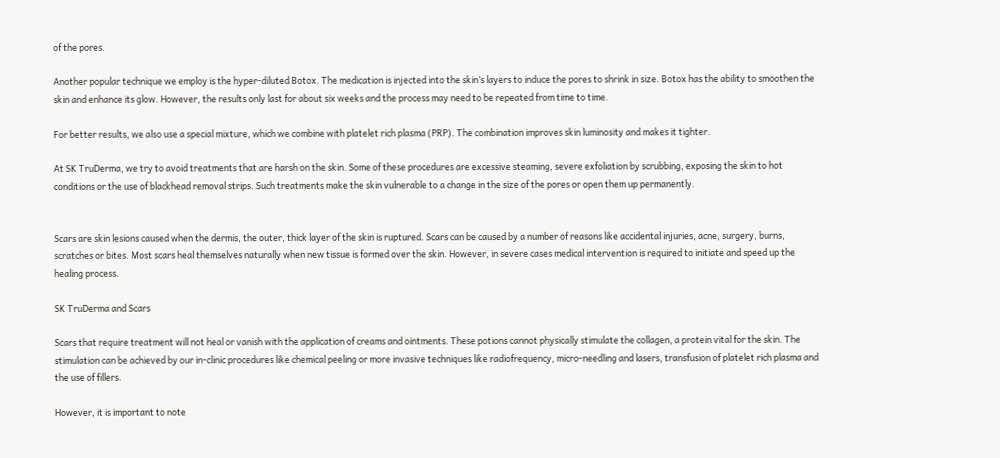of the pores.

Another popular technique we employ is the hyper-diluted Botox. The medication is injected into the skin’s layers to induce the pores to shrink in size. Botox has the ability to smoothen the skin and enhance its glow. However, the results only last for about six weeks and the process may need to be repeated from time to time.

For better results, we also use a special mixture, which we combine with platelet rich plasma (PRP). The combination improves skin luminosity and makes it tighter.

At SK TruDerma, we try to avoid treatments that are harsh on the skin. Some of these procedures are excessive steaming, severe exfoliation by scrubbing, exposing the skin to hot conditions or the use of blackhead removal strips. Such treatments make the skin vulnerable to a change in the size of the pores or open them up permanently.


Scars are skin lesions caused when the dermis, the outer, thick layer of the skin is ruptured. Scars can be caused by a number of reasons like accidental injuries, acne, surgery, burns, scratches or bites. Most scars heal themselves naturally when new tissue is formed over the skin. However, in severe cases medical intervention is required to initiate and speed up the healing process.

SK TruDerma and Scars

Scars that require treatment will not heal or vanish with the application of creams and ointments. These potions cannot physically stimulate the collagen, a protein vital for the skin. The stimulation can be achieved by our in-clinic procedures like chemical peeling or more invasive techniques like radiofrequency, micro-needling and lasers, transfusion of platelet rich plasma and the use of fillers.

However, it is important to note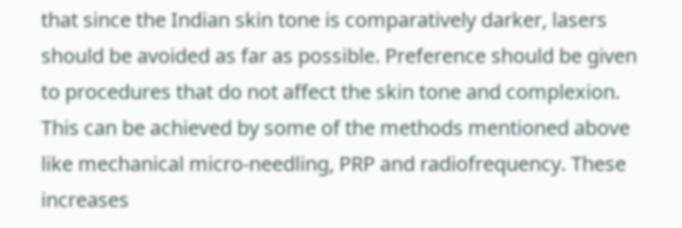that since the Indian skin tone is comparatively darker, lasers should be avoided as far as possible. Preference should be given to procedures that do not affect the skin tone and complexion. This can be achieved by some of the methods mentioned above like mechanical micro-needling, PRP and radiofrequency. These increases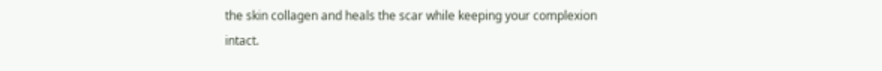the skin collagen and heals the scar while keeping your complexion intact.